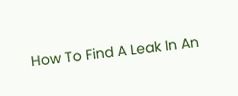How To Find A Leak In An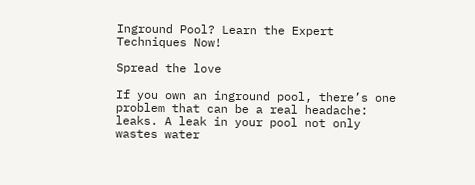Inground Pool? Learn the Expert Techniques Now!

Spread the love

If you own an inground pool, there’s one problem that can be a real headache: leaks. A leak in your pool not only wastes water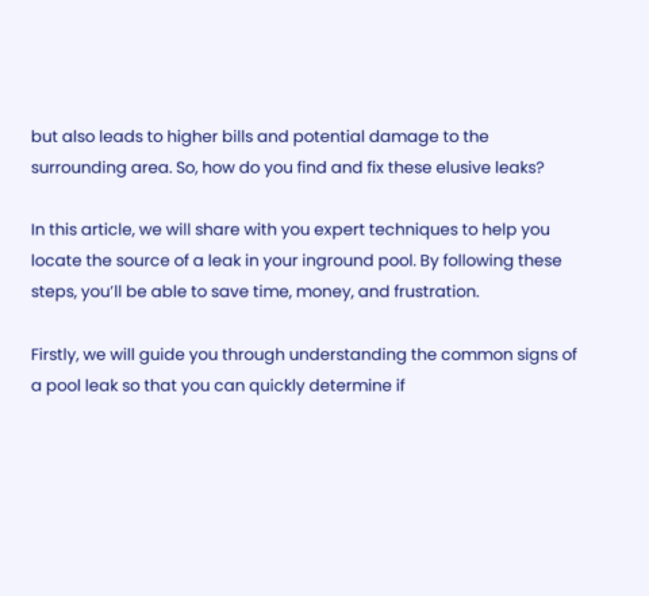but also leads to higher bills and potential damage to the surrounding area. So, how do you find and fix these elusive leaks?

In this article, we will share with you expert techniques to help you locate the source of a leak in your inground pool. By following these steps, you’ll be able to save time, money, and frustration.

Firstly, we will guide you through understanding the common signs of a pool leak so that you can quickly determine if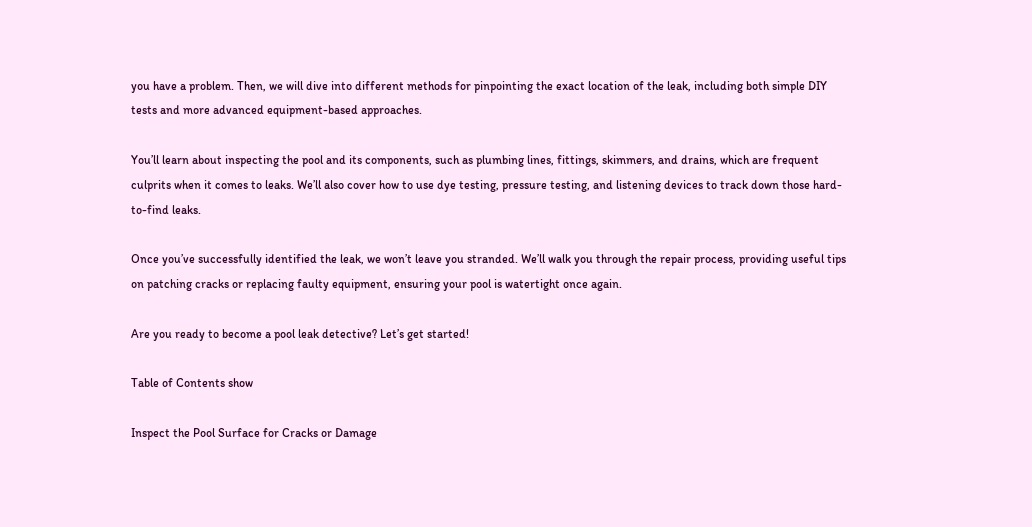you have a problem. Then, we will dive into different methods for pinpointing the exact location of the leak, including both simple DIY tests and more advanced equipment-based approaches.

You’ll learn about inspecting the pool and its components, such as plumbing lines, fittings, skimmers, and drains, which are frequent culprits when it comes to leaks. We’ll also cover how to use dye testing, pressure testing, and listening devices to track down those hard-to-find leaks.

Once you’ve successfully identified the leak, we won’t leave you stranded. We’ll walk you through the repair process, providing useful tips on patching cracks or replacing faulty equipment, ensuring your pool is watertight once again.

Are you ready to become a pool leak detective? Let’s get started!

Table of Contents show

Inspect the Pool Surface for Cracks or Damage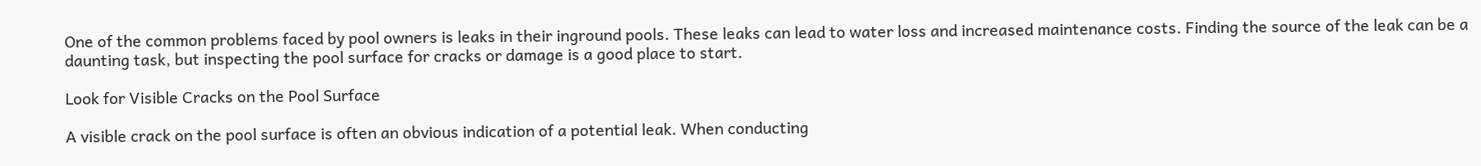One of the common problems faced by pool owners is leaks in their inground pools. These leaks can lead to water loss and increased maintenance costs. Finding the source of the leak can be a daunting task, but inspecting the pool surface for cracks or damage is a good place to start.

Look for Visible Cracks on the Pool Surface

A visible crack on the pool surface is often an obvious indication of a potential leak. When conducting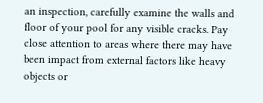an inspection, carefully examine the walls and floor of your pool for any visible cracks. Pay close attention to areas where there may have been impact from external factors like heavy objects or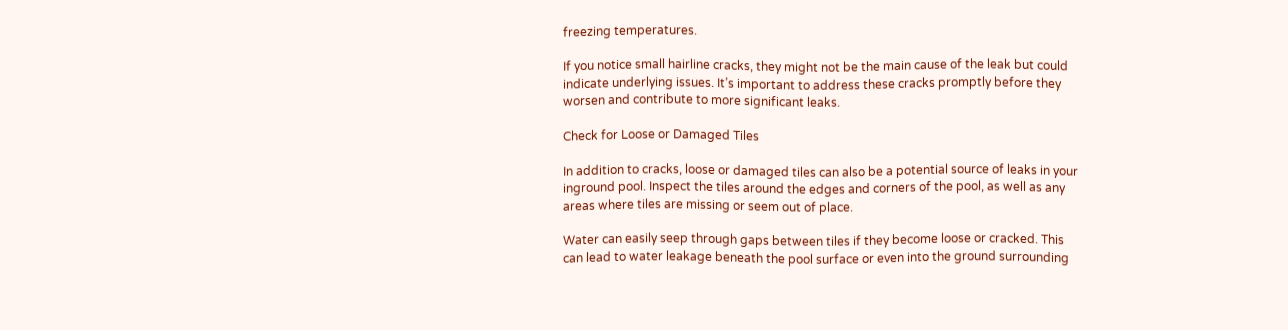freezing temperatures.

If you notice small hairline cracks, they might not be the main cause of the leak but could indicate underlying issues. It’s important to address these cracks promptly before they worsen and contribute to more significant leaks.

Check for Loose or Damaged Tiles

In addition to cracks, loose or damaged tiles can also be a potential source of leaks in your inground pool. Inspect the tiles around the edges and corners of the pool, as well as any areas where tiles are missing or seem out of place.

Water can easily seep through gaps between tiles if they become loose or cracked. This can lead to water leakage beneath the pool surface or even into the ground surrounding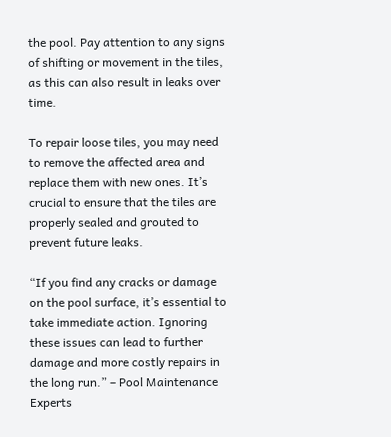the pool. Pay attention to any signs of shifting or movement in the tiles, as this can also result in leaks over time.

To repair loose tiles, you may need to remove the affected area and replace them with new ones. It’s crucial to ensure that the tiles are properly sealed and grouted to prevent future leaks.

“If you find any cracks or damage on the pool surface, it’s essential to take immediate action. Ignoring these issues can lead to further damage and more costly repairs in the long run.” – Pool Maintenance Experts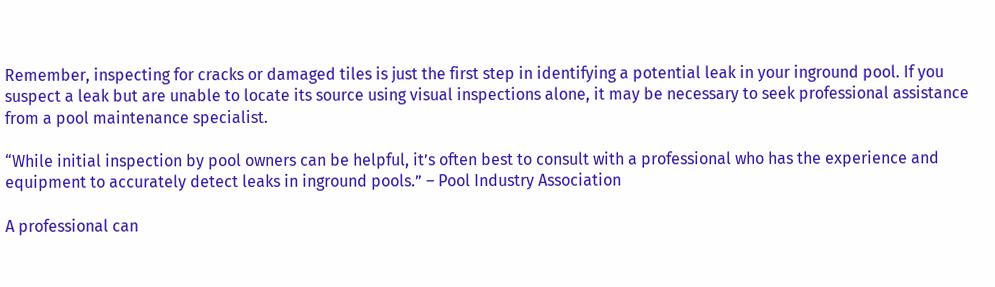Remember, inspecting for cracks or damaged tiles is just the first step in identifying a potential leak in your inground pool. If you suspect a leak but are unable to locate its source using visual inspections alone, it may be necessary to seek professional assistance from a pool maintenance specialist.

“While initial inspection by pool owners can be helpful, it’s often best to consult with a professional who has the experience and equipment to accurately detect leaks in inground pools.” – Pool Industry Association

A professional can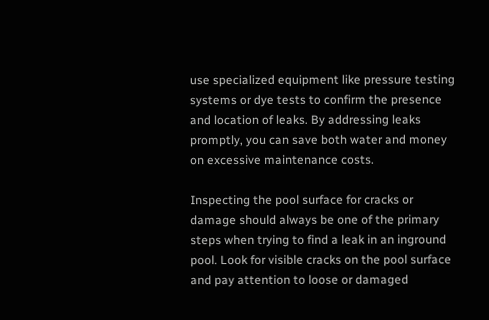use specialized equipment like pressure testing systems or dye tests to confirm the presence and location of leaks. By addressing leaks promptly, you can save both water and money on excessive maintenance costs.

Inspecting the pool surface for cracks or damage should always be one of the primary steps when trying to find a leak in an inground pool. Look for visible cracks on the pool surface and pay attention to loose or damaged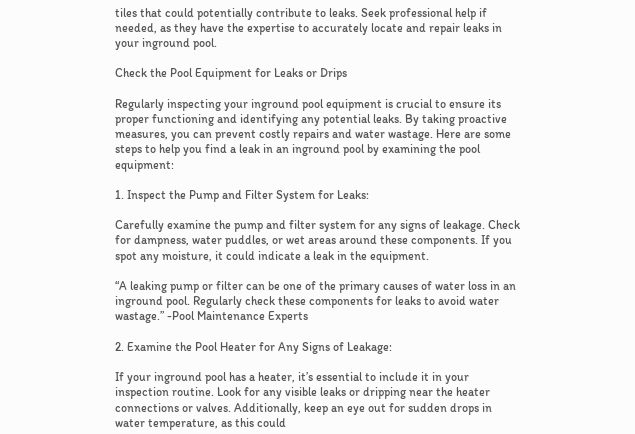tiles that could potentially contribute to leaks. Seek professional help if needed, as they have the expertise to accurately locate and repair leaks in your inground pool.

Check the Pool Equipment for Leaks or Drips

Regularly inspecting your inground pool equipment is crucial to ensure its proper functioning and identifying any potential leaks. By taking proactive measures, you can prevent costly repairs and water wastage. Here are some steps to help you find a leak in an inground pool by examining the pool equipment:

1. Inspect the Pump and Filter System for Leaks:

Carefully examine the pump and filter system for any signs of leakage. Check for dampness, water puddles, or wet areas around these components. If you spot any moisture, it could indicate a leak in the equipment.

“A leaking pump or filter can be one of the primary causes of water loss in an inground pool. Regularly check these components for leaks to avoid water wastage.” -Pool Maintenance Experts

2. Examine the Pool Heater for Any Signs of Leakage:

If your inground pool has a heater, it’s essential to include it in your inspection routine. Look for any visible leaks or dripping near the heater connections or valves. Additionally, keep an eye out for sudden drops in water temperature, as this could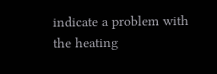indicate a problem with the heating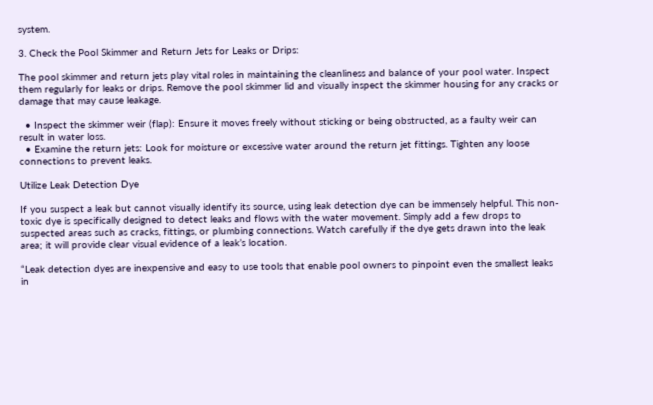system.

3. Check the Pool Skimmer and Return Jets for Leaks or Drips:

The pool skimmer and return jets play vital roles in maintaining the cleanliness and balance of your pool water. Inspect them regularly for leaks or drips. Remove the pool skimmer lid and visually inspect the skimmer housing for any cracks or damage that may cause leakage.

  • Inspect the skimmer weir (flap): Ensure it moves freely without sticking or being obstructed, as a faulty weir can result in water loss.
  • Examine the return jets: Look for moisture or excessive water around the return jet fittings. Tighten any loose connections to prevent leaks.

Utilize Leak Detection Dye

If you suspect a leak but cannot visually identify its source, using leak detection dye can be immensely helpful. This non-toxic dye is specifically designed to detect leaks and flows with the water movement. Simply add a few drops to suspected areas such as cracks, fittings, or plumbing connections. Watch carefully if the dye gets drawn into the leak area; it will provide clear visual evidence of a leak’s location.

“Leak detection dyes are inexpensive and easy to use tools that enable pool owners to pinpoint even the smallest leaks in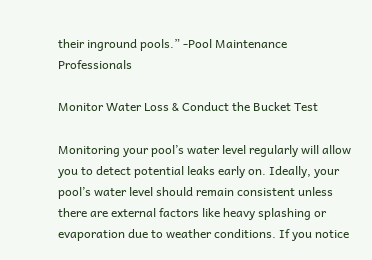their inground pools.” -Pool Maintenance Professionals

Monitor Water Loss & Conduct the Bucket Test

Monitoring your pool’s water level regularly will allow you to detect potential leaks early on. Ideally, your pool’s water level should remain consistent unless there are external factors like heavy splashing or evaporation due to weather conditions. If you notice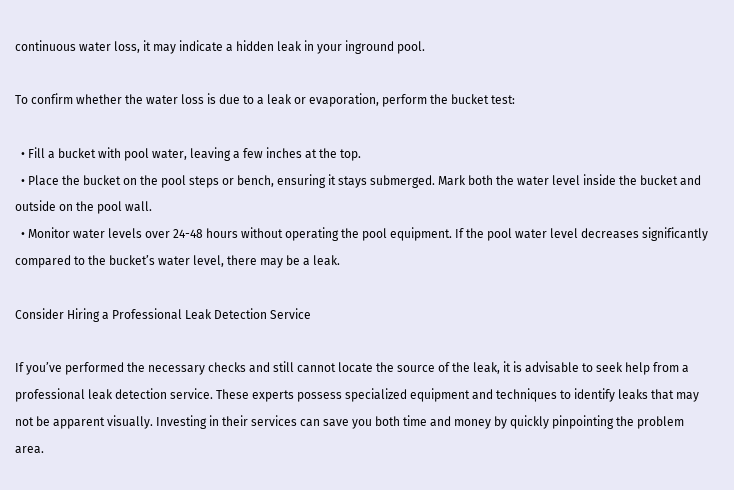continuous water loss, it may indicate a hidden leak in your inground pool.

To confirm whether the water loss is due to a leak or evaporation, perform the bucket test:

  • Fill a bucket with pool water, leaving a few inches at the top.
  • Place the bucket on the pool steps or bench, ensuring it stays submerged. Mark both the water level inside the bucket and outside on the pool wall.
  • Monitor water levels over 24-48 hours without operating the pool equipment. If the pool water level decreases significantly compared to the bucket’s water level, there may be a leak.

Consider Hiring a Professional Leak Detection Service

If you’ve performed the necessary checks and still cannot locate the source of the leak, it is advisable to seek help from a professional leak detection service. These experts possess specialized equipment and techniques to identify leaks that may not be apparent visually. Investing in their services can save you both time and money by quickly pinpointing the problem area.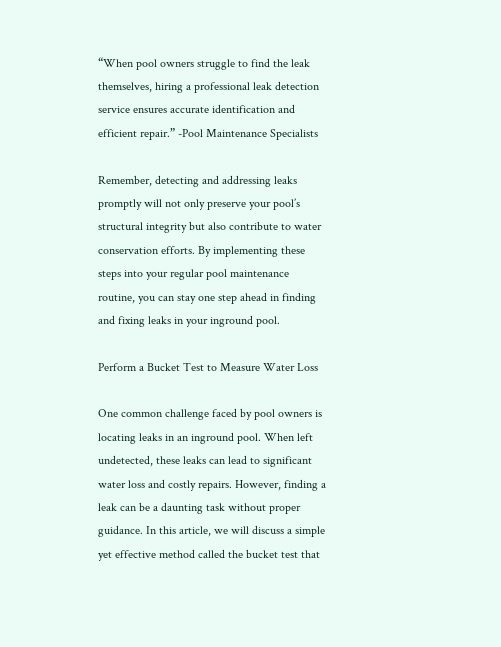“When pool owners struggle to find the leak themselves, hiring a professional leak detection service ensures accurate identification and efficient repair.” -Pool Maintenance Specialists

Remember, detecting and addressing leaks promptly will not only preserve your pool’s structural integrity but also contribute to water conservation efforts. By implementing these steps into your regular pool maintenance routine, you can stay one step ahead in finding and fixing leaks in your inground pool.

Perform a Bucket Test to Measure Water Loss

One common challenge faced by pool owners is locating leaks in an inground pool. When left undetected, these leaks can lead to significant water loss and costly repairs. However, finding a leak can be a daunting task without proper guidance. In this article, we will discuss a simple yet effective method called the bucket test that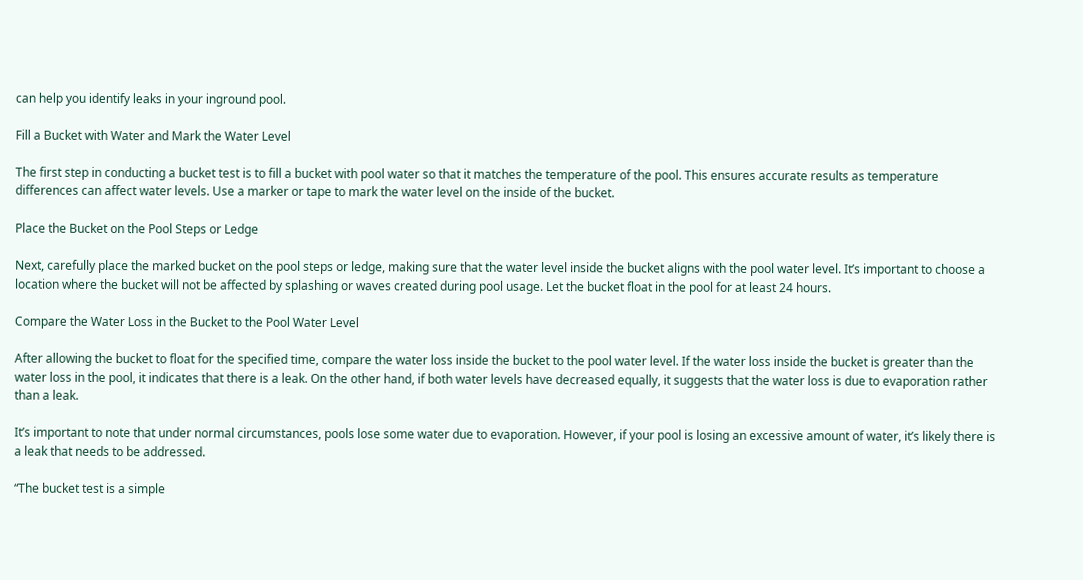can help you identify leaks in your inground pool.

Fill a Bucket with Water and Mark the Water Level

The first step in conducting a bucket test is to fill a bucket with pool water so that it matches the temperature of the pool. This ensures accurate results as temperature differences can affect water levels. Use a marker or tape to mark the water level on the inside of the bucket.

Place the Bucket on the Pool Steps or Ledge

Next, carefully place the marked bucket on the pool steps or ledge, making sure that the water level inside the bucket aligns with the pool water level. It’s important to choose a location where the bucket will not be affected by splashing or waves created during pool usage. Let the bucket float in the pool for at least 24 hours.

Compare the Water Loss in the Bucket to the Pool Water Level

After allowing the bucket to float for the specified time, compare the water loss inside the bucket to the pool water level. If the water loss inside the bucket is greater than the water loss in the pool, it indicates that there is a leak. On the other hand, if both water levels have decreased equally, it suggests that the water loss is due to evaporation rather than a leak.

It’s important to note that under normal circumstances, pools lose some water due to evaporation. However, if your pool is losing an excessive amount of water, it’s likely there is a leak that needs to be addressed.

“The bucket test is a simple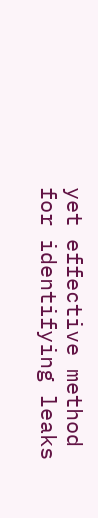yet effective method for identifying leaks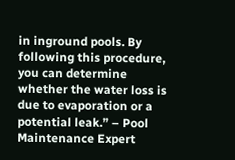in inground pools. By following this procedure, you can determine whether the water loss is due to evaporation or a potential leak.” – Pool Maintenance Expert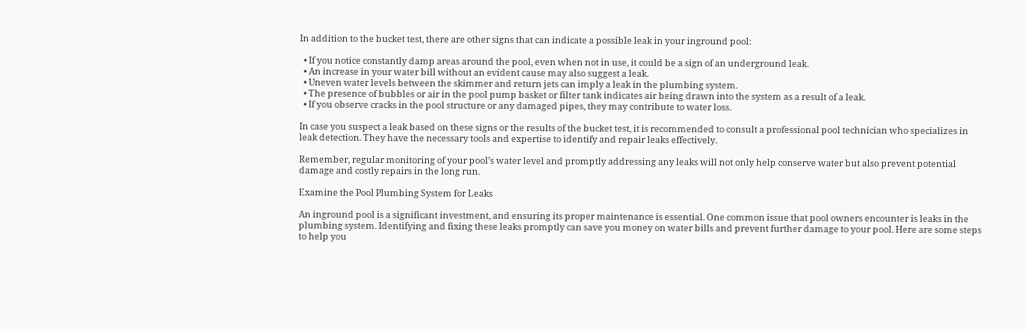In addition to the bucket test, there are other signs that can indicate a possible leak in your inground pool:

  • If you notice constantly damp areas around the pool, even when not in use, it could be a sign of an underground leak.
  • An increase in your water bill without an evident cause may also suggest a leak.
  • Uneven water levels between the skimmer and return jets can imply a leak in the plumbing system.
  • The presence of bubbles or air in the pool pump basket or filter tank indicates air being drawn into the system as a result of a leak.
  • If you observe cracks in the pool structure or any damaged pipes, they may contribute to water loss.

In case you suspect a leak based on these signs or the results of the bucket test, it is recommended to consult a professional pool technician who specializes in leak detection. They have the necessary tools and expertise to identify and repair leaks effectively.

Remember, regular monitoring of your pool’s water level and promptly addressing any leaks will not only help conserve water but also prevent potential damage and costly repairs in the long run.

Examine the Pool Plumbing System for Leaks

An inground pool is a significant investment, and ensuring its proper maintenance is essential. One common issue that pool owners encounter is leaks in the plumbing system. Identifying and fixing these leaks promptly can save you money on water bills and prevent further damage to your pool. Here are some steps to help you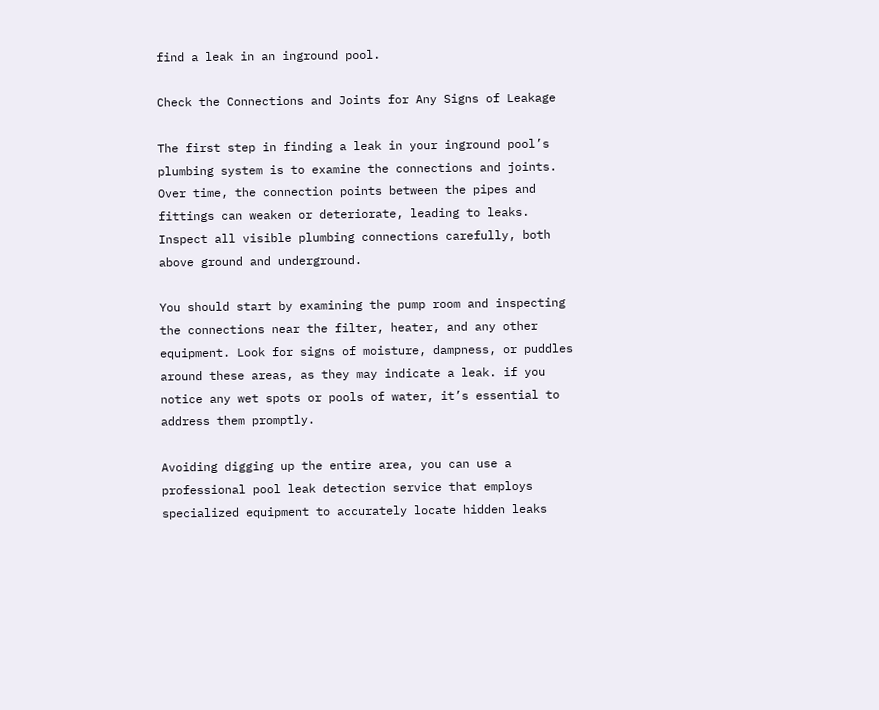find a leak in an inground pool.

Check the Connections and Joints for Any Signs of Leakage

The first step in finding a leak in your inground pool’s plumbing system is to examine the connections and joints. Over time, the connection points between the pipes and fittings can weaken or deteriorate, leading to leaks. Inspect all visible plumbing connections carefully, both above ground and underground.

You should start by examining the pump room and inspecting the connections near the filter, heater, and any other equipment. Look for signs of moisture, dampness, or puddles around these areas, as they may indicate a leak. if you notice any wet spots or pools of water, it’s essential to address them promptly.

Avoiding digging up the entire area, you can use a professional pool leak detection service that employs specialized equipment to accurately locate hidden leaks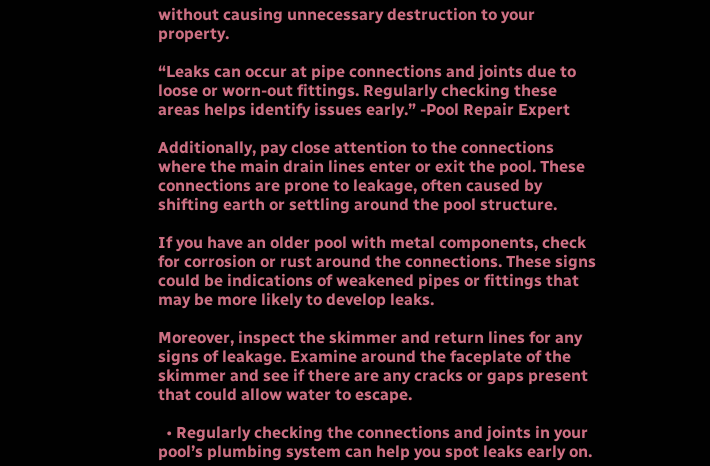without causing unnecessary destruction to your property.

“Leaks can occur at pipe connections and joints due to loose or worn-out fittings. Regularly checking these areas helps identify issues early.” -Pool Repair Expert

Additionally, pay close attention to the connections where the main drain lines enter or exit the pool. These connections are prone to leakage, often caused by shifting earth or settling around the pool structure.

If you have an older pool with metal components, check for corrosion or rust around the connections. These signs could be indications of weakened pipes or fittings that may be more likely to develop leaks.

Moreover, inspect the skimmer and return lines for any signs of leakage. Examine around the faceplate of the skimmer and see if there are any cracks or gaps present that could allow water to escape.

  • Regularly checking the connections and joints in your pool’s plumbing system can help you spot leaks early on.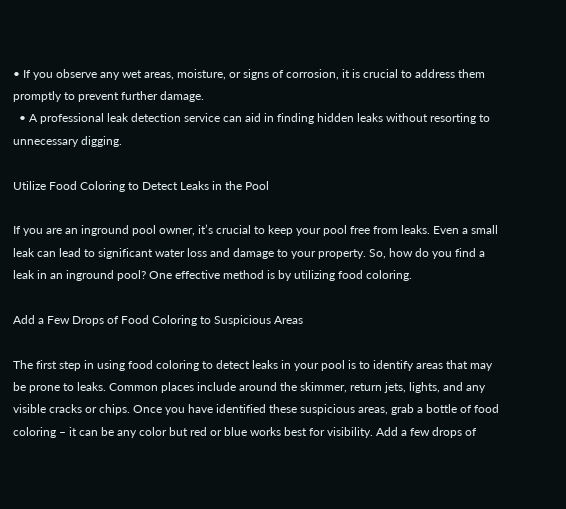• If you observe any wet areas, moisture, or signs of corrosion, it is crucial to address them promptly to prevent further damage.
  • A professional leak detection service can aid in finding hidden leaks without resorting to unnecessary digging.

Utilize Food Coloring to Detect Leaks in the Pool

If you are an inground pool owner, it’s crucial to keep your pool free from leaks. Even a small leak can lead to significant water loss and damage to your property. So, how do you find a leak in an inground pool? One effective method is by utilizing food coloring.

Add a Few Drops of Food Coloring to Suspicious Areas

The first step in using food coloring to detect leaks in your pool is to identify areas that may be prone to leaks. Common places include around the skimmer, return jets, lights, and any visible cracks or chips. Once you have identified these suspicious areas, grab a bottle of food coloring – it can be any color but red or blue works best for visibility. Add a few drops of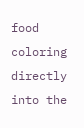food coloring directly into the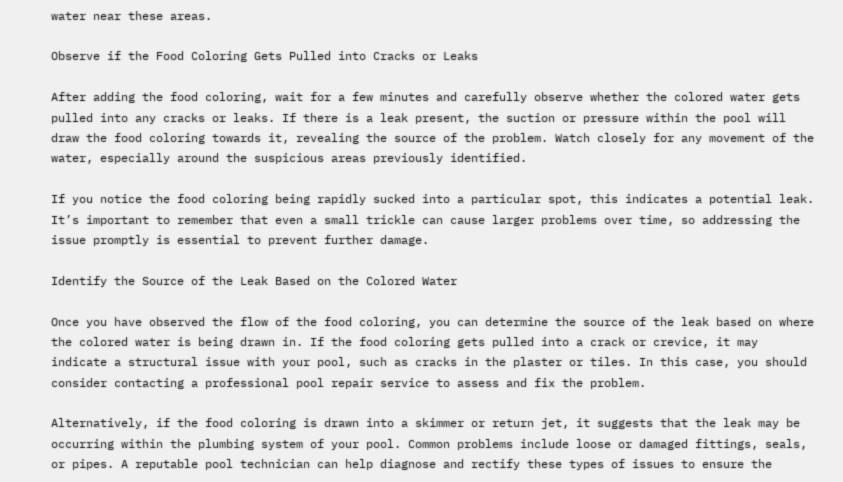water near these areas.

Observe if the Food Coloring Gets Pulled into Cracks or Leaks

After adding the food coloring, wait for a few minutes and carefully observe whether the colored water gets pulled into any cracks or leaks. If there is a leak present, the suction or pressure within the pool will draw the food coloring towards it, revealing the source of the problem. Watch closely for any movement of the water, especially around the suspicious areas previously identified.

If you notice the food coloring being rapidly sucked into a particular spot, this indicates a potential leak. It’s important to remember that even a small trickle can cause larger problems over time, so addressing the issue promptly is essential to prevent further damage.

Identify the Source of the Leak Based on the Colored Water

Once you have observed the flow of the food coloring, you can determine the source of the leak based on where the colored water is being drawn in. If the food coloring gets pulled into a crack or crevice, it may indicate a structural issue with your pool, such as cracks in the plaster or tiles. In this case, you should consider contacting a professional pool repair service to assess and fix the problem.

Alternatively, if the food coloring is drawn into a skimmer or return jet, it suggests that the leak may be occurring within the plumbing system of your pool. Common problems include loose or damaged fittings, seals, or pipes. A reputable pool technician can help diagnose and rectify these types of issues to ensure the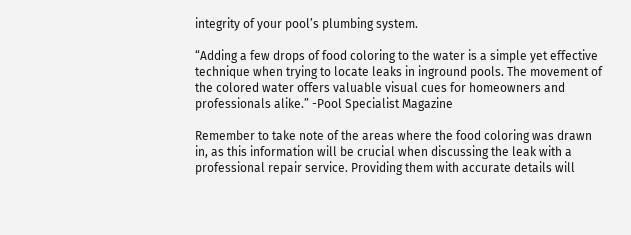integrity of your pool’s plumbing system.

“Adding a few drops of food coloring to the water is a simple yet effective technique when trying to locate leaks in inground pools. The movement of the colored water offers valuable visual cues for homeowners and professionals alike.” -Pool Specialist Magazine

Remember to take note of the areas where the food coloring was drawn in, as this information will be crucial when discussing the leak with a professional repair service. Providing them with accurate details will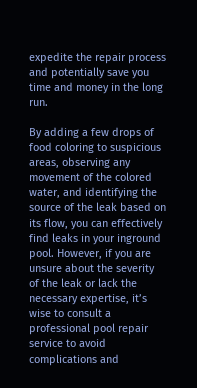expedite the repair process and potentially save you time and money in the long run.

By adding a few drops of food coloring to suspicious areas, observing any movement of the colored water, and identifying the source of the leak based on its flow, you can effectively find leaks in your inground pool. However, if you are unsure about the severity of the leak or lack the necessary expertise, it’s wise to consult a professional pool repair service to avoid complications and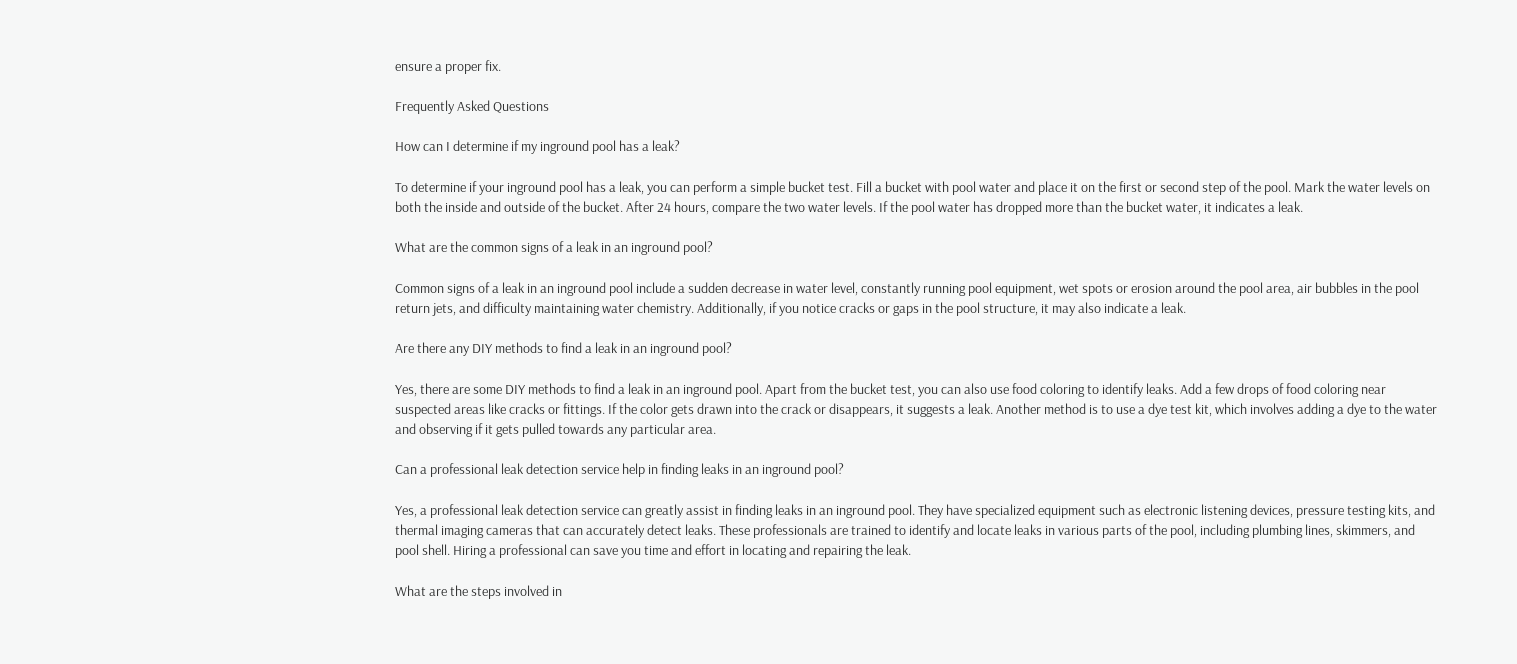ensure a proper fix.

Frequently Asked Questions

How can I determine if my inground pool has a leak?

To determine if your inground pool has a leak, you can perform a simple bucket test. Fill a bucket with pool water and place it on the first or second step of the pool. Mark the water levels on both the inside and outside of the bucket. After 24 hours, compare the two water levels. If the pool water has dropped more than the bucket water, it indicates a leak.

What are the common signs of a leak in an inground pool?

Common signs of a leak in an inground pool include a sudden decrease in water level, constantly running pool equipment, wet spots or erosion around the pool area, air bubbles in the pool return jets, and difficulty maintaining water chemistry. Additionally, if you notice cracks or gaps in the pool structure, it may also indicate a leak.

Are there any DIY methods to find a leak in an inground pool?

Yes, there are some DIY methods to find a leak in an inground pool. Apart from the bucket test, you can also use food coloring to identify leaks. Add a few drops of food coloring near suspected areas like cracks or fittings. If the color gets drawn into the crack or disappears, it suggests a leak. Another method is to use a dye test kit, which involves adding a dye to the water and observing if it gets pulled towards any particular area.

Can a professional leak detection service help in finding leaks in an inground pool?

Yes, a professional leak detection service can greatly assist in finding leaks in an inground pool. They have specialized equipment such as electronic listening devices, pressure testing kits, and thermal imaging cameras that can accurately detect leaks. These professionals are trained to identify and locate leaks in various parts of the pool, including plumbing lines, skimmers, and pool shell. Hiring a professional can save you time and effort in locating and repairing the leak.

What are the steps involved in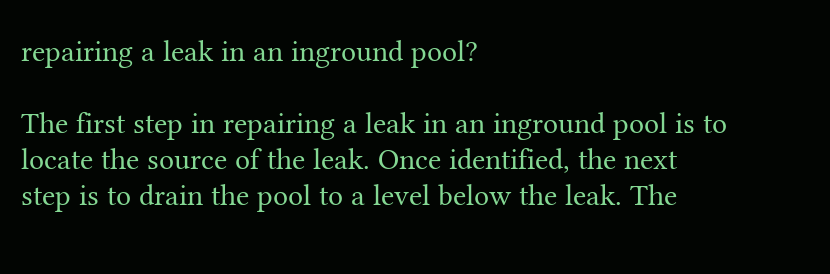repairing a leak in an inground pool?

The first step in repairing a leak in an inground pool is to locate the source of the leak. Once identified, the next step is to drain the pool to a level below the leak. The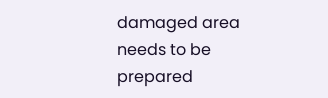damaged area needs to be prepared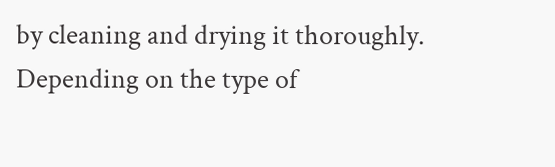by cleaning and drying it thoroughly. Depending on the type of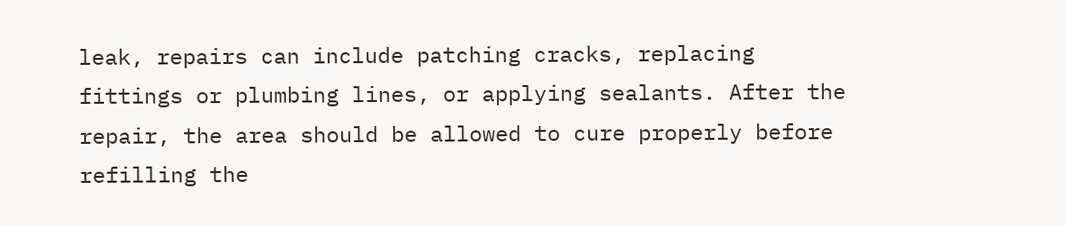leak, repairs can include patching cracks, replacing fittings or plumbing lines, or applying sealants. After the repair, the area should be allowed to cure properly before refilling the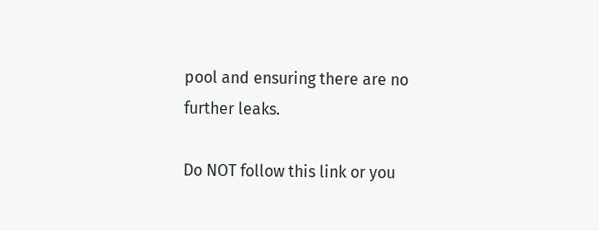pool and ensuring there are no further leaks.

Do NOT follow this link or you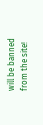will be banned from the site!